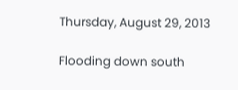Thursday, August 29, 2013

Flooding down south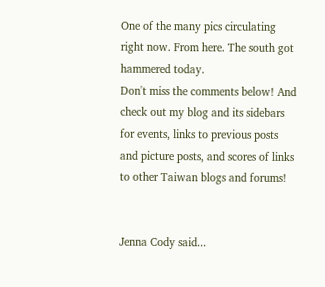One of the many pics circulating right now. From here. The south got hammered today.
Don't miss the comments below! And check out my blog and its sidebars for events, links to previous posts and picture posts, and scores of links to other Taiwan blogs and forums!


Jenna Cody said...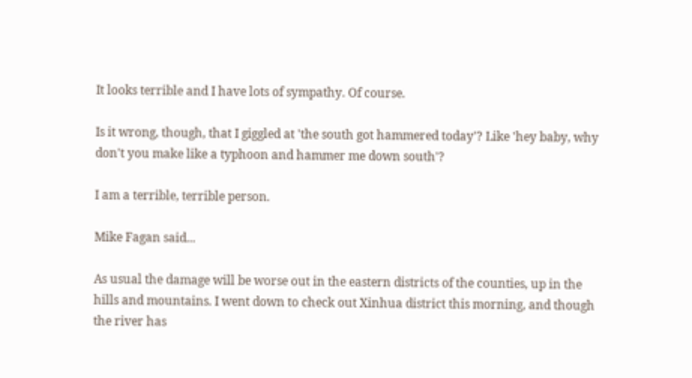It looks terrible and I have lots of sympathy. Of course.

Is it wrong, though, that I giggled at 'the south got hammered today'? Like 'hey baby, why don't you make like a typhoon and hammer me down south'?

I am a terrible, terrible person.

Mike Fagan said...

As usual the damage will be worse out in the eastern districts of the counties, up in the hills and mountains. I went down to check out Xinhua district this morning, and though the river has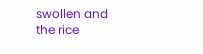swollen and the rice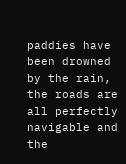paddies have been drowned by the rain, the roads are all perfectly navigable and the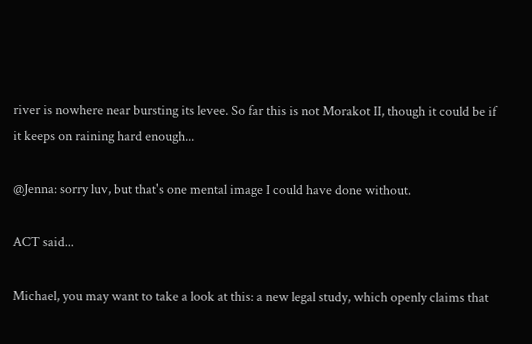river is nowhere near bursting its levee. So far this is not Morakot II, though it could be if it keeps on raining hard enough...

@Jenna: sorry luv, but that's one mental image I could have done without.

ACT said...

Michael, you may want to take a look at this: a new legal study, which openly claims that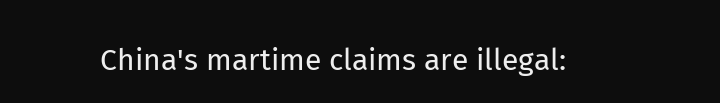China's martime claims are illegal: